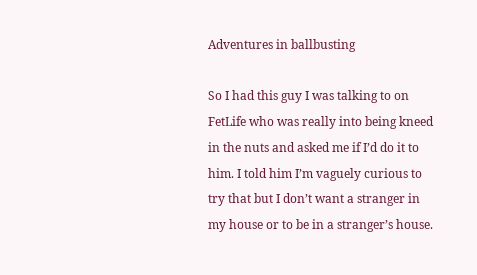Adventures in ballbusting

So I had this guy I was talking to on FetLife who was really into being kneed in the nuts and asked me if I’d do it to him. I told him I’m vaguely curious to try that but I don’t want a stranger in my house or to be in a stranger’s house.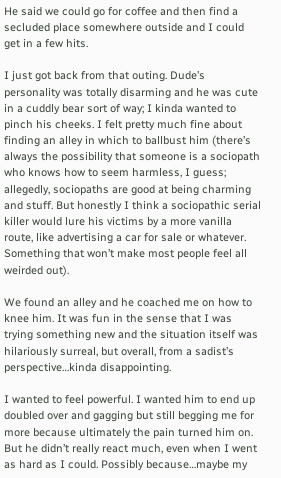He said we could go for coffee and then find a secluded place somewhere outside and I could get in a few hits.

I just got back from that outing. Dude’s personality was totally disarming and he was cute in a cuddly bear sort of way; I kinda wanted to pinch his cheeks. I felt pretty much fine about finding an alley in which to ballbust him (there’s always the possibility that someone is a sociopath who knows how to seem harmless, I guess; allegedly, sociopaths are good at being charming and stuff. But honestly I think a sociopathic serial killer would lure his victims by a more vanilla route, like advertising a car for sale or whatever. Something that won’t make most people feel all weirded out).

We found an alley and he coached me on how to knee him. It was fun in the sense that I was trying something new and the situation itself was hilariously surreal, but overall, from a sadist’s perspective…kinda disappointing.

I wanted to feel powerful. I wanted him to end up doubled over and gagging but still begging me for more because ultimately the pain turned him on. But he didn’t really react much, even when I went as hard as I could. Possibly because…maybe my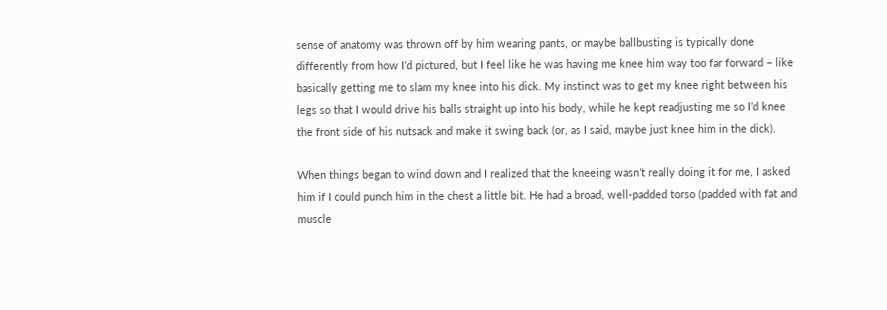sense of anatomy was thrown off by him wearing pants, or maybe ballbusting is typically done differently from how I’d pictured, but I feel like he was having me knee him way too far forward – like basically getting me to slam my knee into his dick. My instinct was to get my knee right between his legs so that I would drive his balls straight up into his body, while he kept readjusting me so I’d knee the front side of his nutsack and make it swing back (or, as I said, maybe just knee him in the dick).

When things began to wind down and I realized that the kneeing wasn’t really doing it for me, I asked him if I could punch him in the chest a little bit. He had a broad, well-padded torso (padded with fat and muscle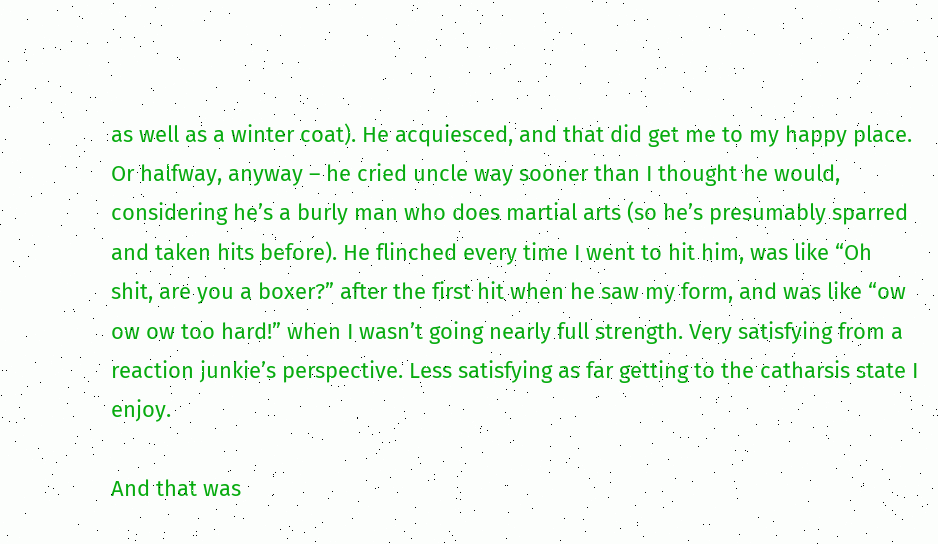as well as a winter coat). He acquiesced, and that did get me to my happy place. Or halfway, anyway – he cried uncle way sooner than I thought he would, considering he’s a burly man who does martial arts (so he’s presumably sparred and taken hits before). He flinched every time I went to hit him, was like “Oh shit, are you a boxer?” after the first hit when he saw my form, and was like “ow ow ow too hard!” when I wasn’t going nearly full strength. Very satisfying from a reaction junkie’s perspective. Less satisfying as far getting to the catharsis state I enjoy.

And that was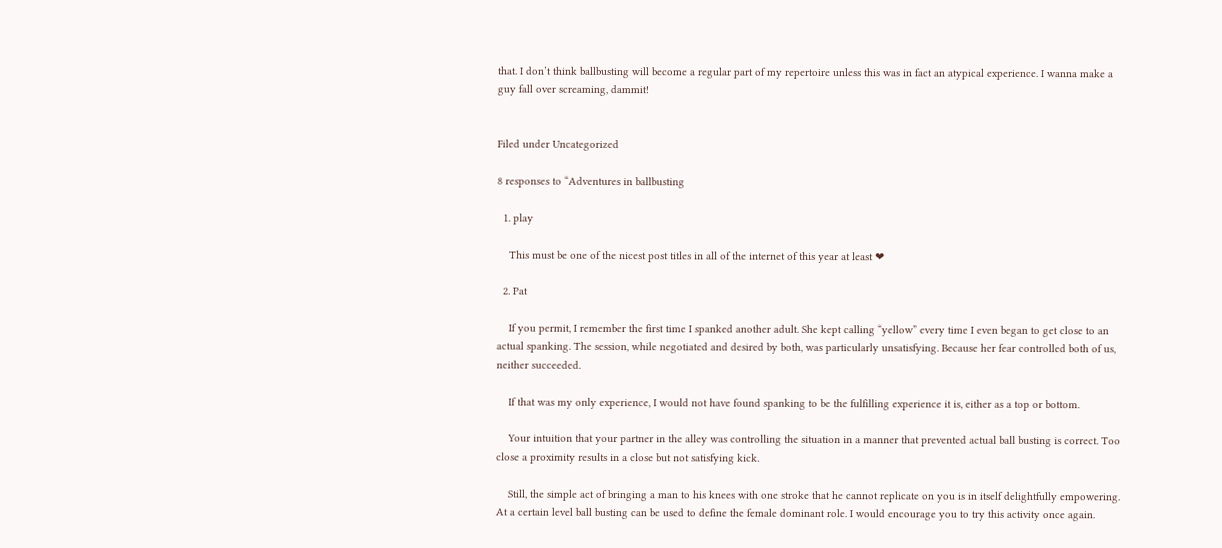that. I don’t think ballbusting will become a regular part of my repertoire unless this was in fact an atypical experience. I wanna make a guy fall over screaming, dammit!


Filed under Uncategorized

8 responses to “Adventures in ballbusting

  1. play

    This must be one of the nicest post titles in all of the internet of this year at least ❤

  2. Pat

    If you permit, I remember the first time I spanked another adult. She kept calling “yellow” every time I even began to get close to an actual spanking. The session, while negotiated and desired by both, was particularly unsatisfying. Because her fear controlled both of us, neither succeeded.

    If that was my only experience, I would not have found spanking to be the fulfilling experience it is, either as a top or bottom.

    Your intuition that your partner in the alley was controlling the situation in a manner that prevented actual ball busting is correct. Too close a proximity results in a close but not satisfying kick.

    Still, the simple act of bringing a man to his knees with one stroke that he cannot replicate on you is in itself delightfully empowering. At a certain level ball busting can be used to define the female dominant role. I would encourage you to try this activity once again.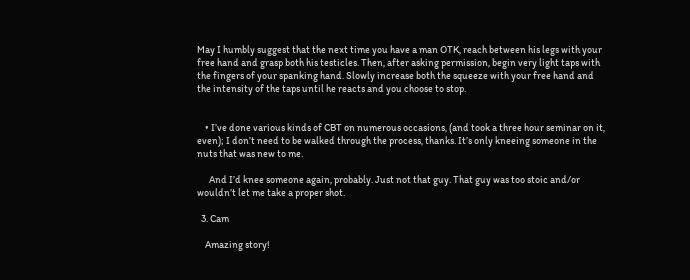May I humbly suggest that the next time you have a man OTK, reach between his legs with your free hand and grasp both his testicles. Then, after asking permission, begin very light taps with the fingers of your spanking hand. Slowly increase both the squeeze with your free hand and the intensity of the taps until he reacts and you choose to stop.


    • I’ve done various kinds of CBT on numerous occasions, (and took a three hour seminar on it, even); I don’t need to be walked through the process, thanks. It’s only kneeing someone in the nuts that was new to me.

      And I’d knee someone again, probably. Just not that guy. That guy was too stoic and/or wouldn’t let me take a proper shot.

  3. Cam

    Amazing story!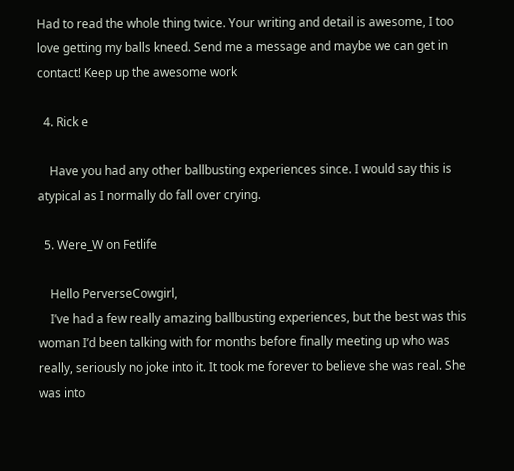Had to read the whole thing twice. Your writing and detail is awesome, I too love getting my balls kneed. Send me a message and maybe we can get in contact! Keep up the awesome work

  4. Rick e

    Have you had any other ballbusting experiences since. I would say this is atypical as I normally do fall over crying.

  5. Were_W on Fetlife

    Hello PerverseCowgirl,
    I’ve had a few really amazing ballbusting experiences, but the best was this woman I’d been talking with for months before finally meeting up who was really, seriously no joke into it. It took me forever to believe she was real. She was into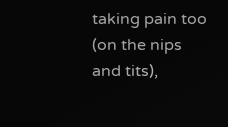taking pain too (on the nips and tits),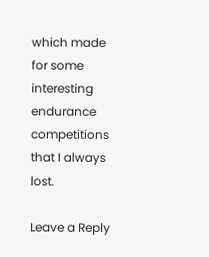which made for some interesting endurance competitions that I always lost.

Leave a Reply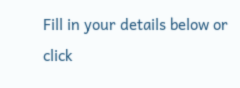Fill in your details below or click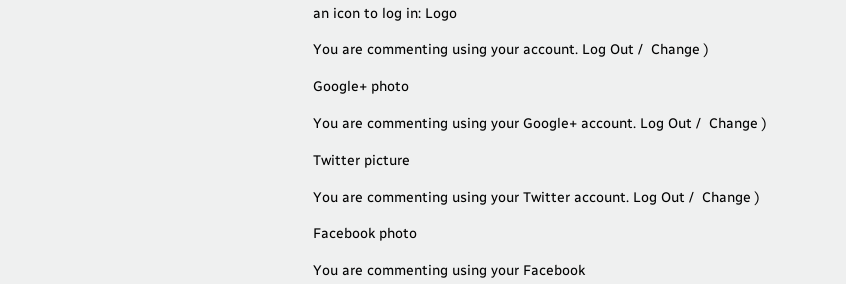an icon to log in: Logo

You are commenting using your account. Log Out /  Change )

Google+ photo

You are commenting using your Google+ account. Log Out /  Change )

Twitter picture

You are commenting using your Twitter account. Log Out /  Change )

Facebook photo

You are commenting using your Facebook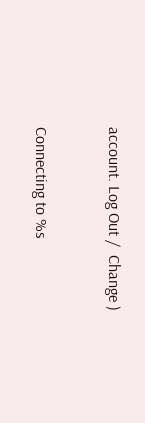account. Log Out /  Change )


Connecting to %s